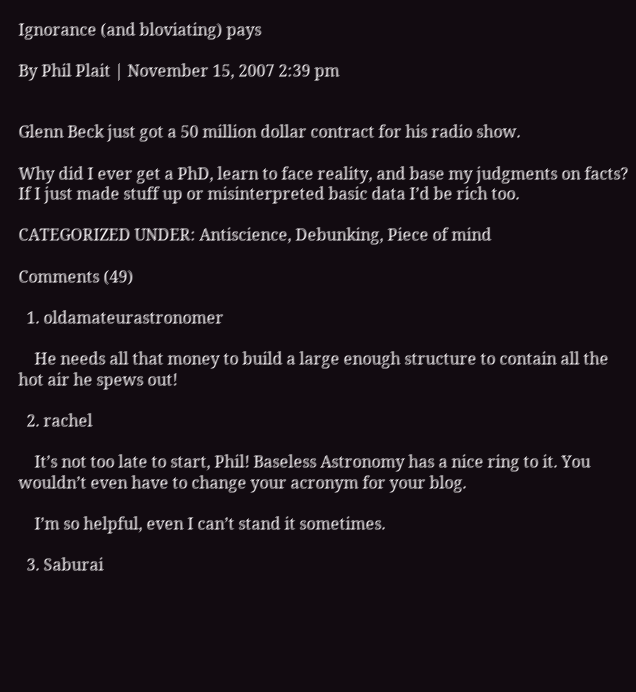Ignorance (and bloviating) pays

By Phil Plait | November 15, 2007 2:39 pm


Glenn Beck just got a 50 million dollar contract for his radio show.

Why did I ever get a PhD, learn to face reality, and base my judgments on facts? If I just made stuff up or misinterpreted basic data I’d be rich too.

CATEGORIZED UNDER: Antiscience, Debunking, Piece of mind

Comments (49)

  1. oldamateurastronomer

    He needs all that money to build a large enough structure to contain all the hot air he spews out!

  2. rachel

    It’s not too late to start, Phil! Baseless Astronomy has a nice ring to it. You wouldn’t even have to change your acronym for your blog.

    I’m so helpful, even I can’t stand it sometimes.

  3. Saburai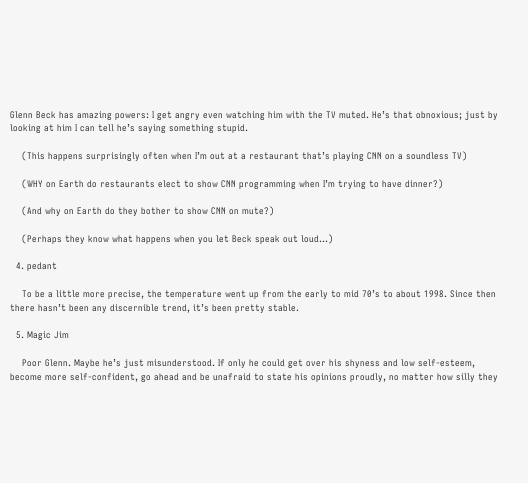Glenn Beck has amazing powers: I get angry even watching him with the TV muted. He’s that obnoxious; just by looking at him I can tell he’s saying something stupid.

    (This happens surprisingly often when I’m out at a restaurant that’s playing CNN on a soundless TV)

    (WHY on Earth do restaurants elect to show CNN programming when I’m trying to have dinner?)

    (And why on Earth do they bother to show CNN on mute?)

    (Perhaps they know what happens when you let Beck speak out loud…)

  4. pedant

    To be a little more precise, the temperature went up from the early to mid 70’s to about 1998. Since then there hasn’t been any discernible trend, it’s been pretty stable.

  5. Magic Jim

    Poor Glenn. Maybe he’s just misunderstood. If only he could get over his shyness and low self-esteem, become more self-confident, go ahead and be unafraid to state his opinions proudly, no matter how silly they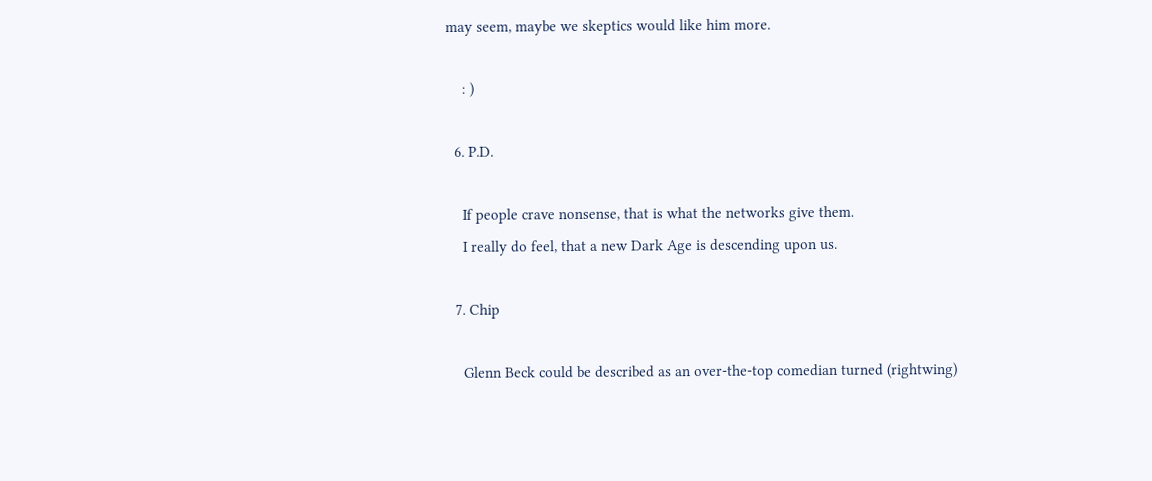may seem, maybe we skeptics would like him more.

    : )

  6. P.D.

    If people crave nonsense, that is what the networks give them.
    I really do feel, that a new Dark Age is descending upon us.

  7. Chip

    Glenn Beck could be described as an over-the-top comedian turned (rightwing)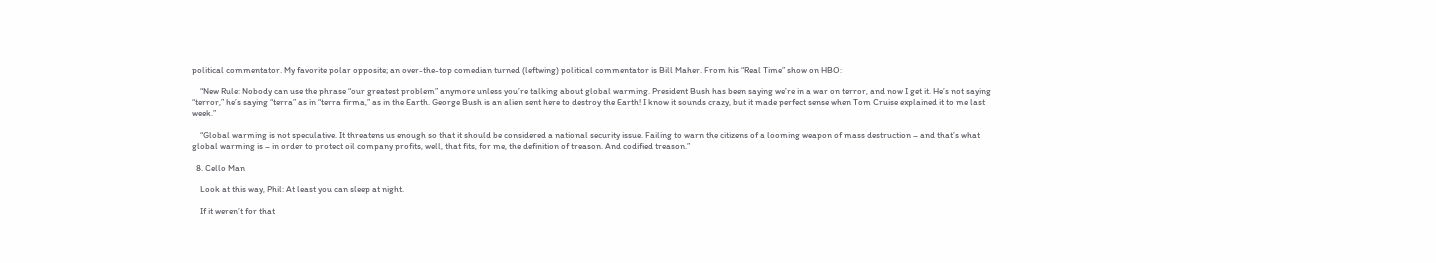political commentator. My favorite polar opposite; an over-the-top comedian turned (leftwing) political commentator is Bill Maher. From his “Real Time” show on HBO:

    “New Rule: Nobody can use the phrase “our greatest problem” anymore unless you’re talking about global warming. President Bush has been saying we’re in a war on terror, and now I get it. He’s not saying “terror,” he’s saying “terra” as in “terra firma,” as in the Earth. George Bush is an alien sent here to destroy the Earth! I know it sounds crazy, but it made perfect sense when Tom Cruise explained it to me last week.”

    “Global warming is not speculative. It threatens us enough so that it should be considered a national security issue. Failing to warn the citizens of a looming weapon of mass destruction – and that’s what global warming is – in order to protect oil company profits, well, that fits, for me, the definition of treason. And codified treason.”

  8. Cello Man

    Look at this way, Phil: At least you can sleep at night.

    If it weren’t for that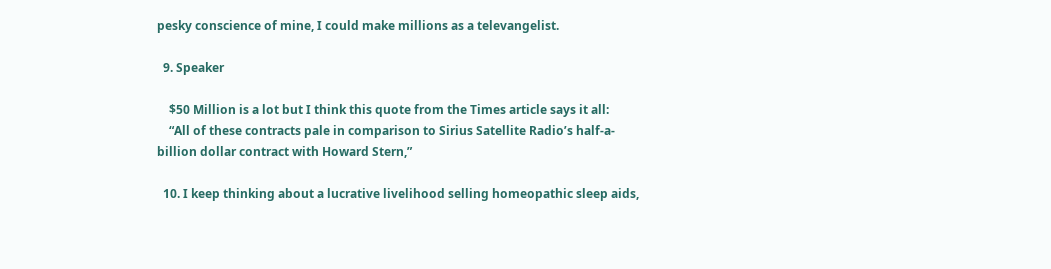pesky conscience of mine, I could make millions as a televangelist.

  9. Speaker

    $50 Million is a lot but I think this quote from the Times article says it all:
    “All of these contracts pale in comparison to Sirius Satellite Radio’s half-a-billion dollar contract with Howard Stern,”

  10. I keep thinking about a lucrative livelihood selling homeopathic sleep aids,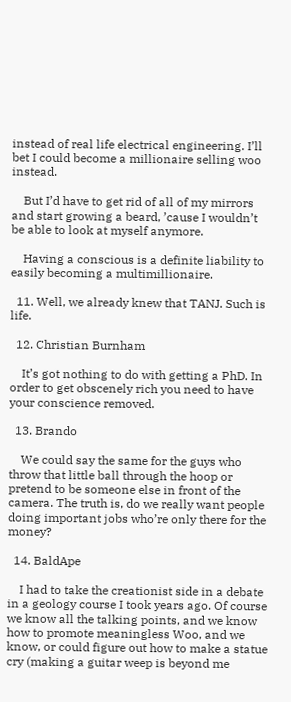instead of real life electrical engineering. I’ll bet I could become a millionaire selling woo instead.

    But I’d have to get rid of all of my mirrors and start growing a beard, ’cause I wouldn’t be able to look at myself anymore.

    Having a conscious is a definite liability to easily becoming a multimillionaire.

  11. Well, we already knew that TANJ. Such is life.

  12. Christian Burnham

    It’s got nothing to do with getting a PhD. In order to get obscenely rich you need to have your conscience removed.

  13. Brando

    We could say the same for the guys who throw that little ball through the hoop or pretend to be someone else in front of the camera. The truth is, do we really want people doing important jobs who’re only there for the money?

  14. BaldApe

    I had to take the creationist side in a debate in a geology course I took years ago. Of course we know all the talking points, and we know how to promote meaningless Woo, and we know, or could figure out how to make a statue cry (making a guitar weep is beyond me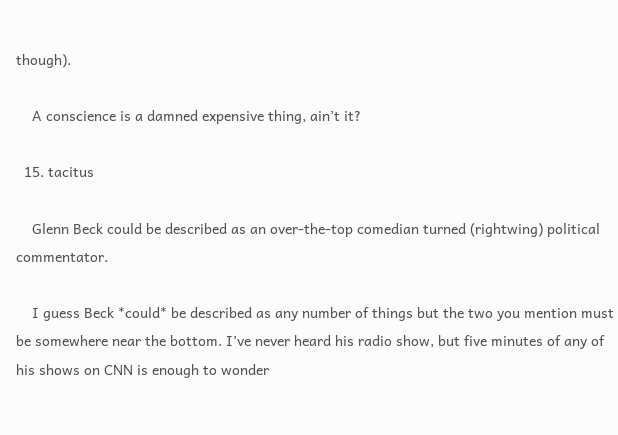though).

    A conscience is a damned expensive thing, ain’t it?

  15. tacitus

    Glenn Beck could be described as an over-the-top comedian turned (rightwing) political commentator.

    I guess Beck *could* be described as any number of things but the two you mention must be somewhere near the bottom. I’ve never heard his radio show, but five minutes of any of his shows on CNN is enough to wonder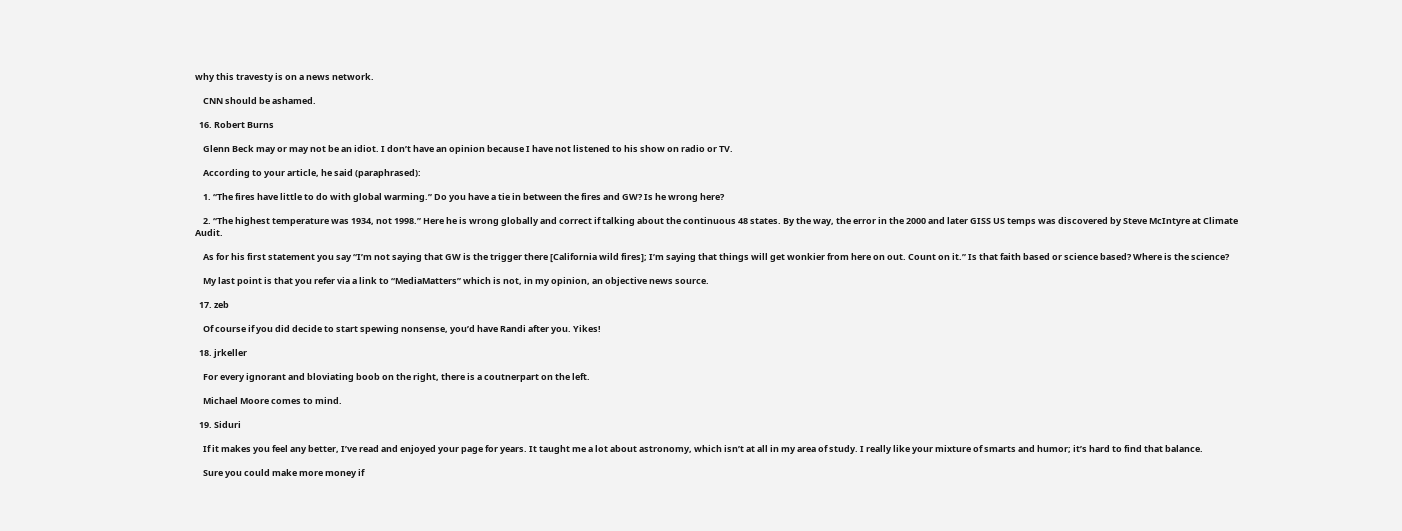why this travesty is on a news network.

    CNN should be ashamed.

  16. Robert Burns

    Glenn Beck may or may not be an idiot. I don’t have an opinion because I have not listened to his show on radio or TV.

    According to your article, he said (paraphrased):

    1. “The fires have little to do with global warming.” Do you have a tie in between the fires and GW? Is he wrong here?

    2. “The highest temperature was 1934, not 1998.” Here he is wrong globally and correct if talking about the continuous 48 states. By the way, the error in the 2000 and later GISS US temps was discovered by Steve McIntyre at Climate Audit.

    As for his first statement you say “I’m not saying that GW is the trigger there [California wild fires]; I’m saying that things will get wonkier from here on out. Count on it.” Is that faith based or science based? Where is the science?

    My last point is that you refer via a link to “MediaMatters” which is not, in my opinion, an objective news source.

  17. zeb

    Of course if you did decide to start spewing nonsense, you’d have Randi after you. Yikes!

  18. jrkeller

    For every ignorant and bloviating boob on the right, there is a coutnerpart on the left.

    Michael Moore comes to mind.

  19. Siduri

    If it makes you feel any better, I’ve read and enjoyed your page for years. It taught me a lot about astronomy, which isn’t at all in my area of study. I really like your mixture of smarts and humor; it’s hard to find that balance.

    Sure you could make more money if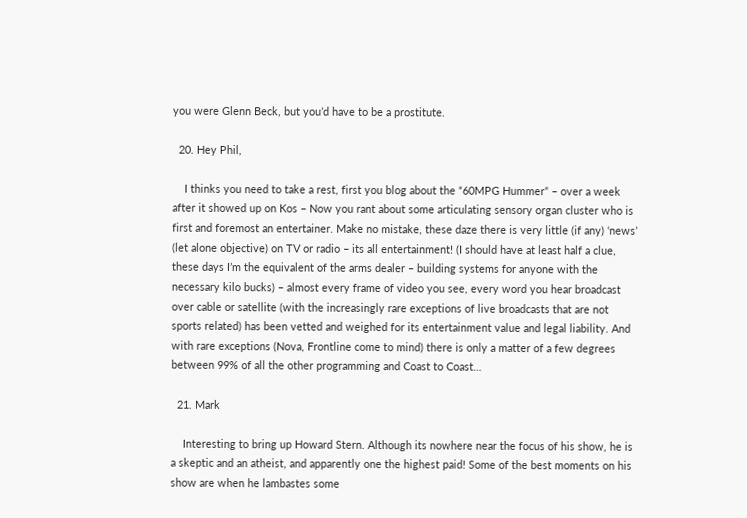you were Glenn Beck, but you’d have to be a prostitute.

  20. Hey Phil,

    I thinks you need to take a rest, first you blog about the “60MPG Hummer” – over a week after it showed up on Kos – Now you rant about some articulating sensory organ cluster who is first and foremost an entertainer. Make no mistake, these daze there is very little (if any) ‘news’ (let alone objective) on TV or radio – its all entertainment! (I should have at least half a clue, these days I’m the equivalent of the arms dealer – building systems for anyone with the necessary kilo bucks) – almost every frame of video you see, every word you hear broadcast over cable or satellite (with the increasingly rare exceptions of live broadcasts that are not sports related) has been vetted and weighed for its entertainment value and legal liability. And with rare exceptions (Nova, Frontline come to mind) there is only a matter of a few degrees between 99% of all the other programming and Coast to Coast…

  21. Mark

    Interesting to bring up Howard Stern. Although its nowhere near the focus of his show, he is a skeptic and an atheist, and apparently one the highest paid! Some of the best moments on his show are when he lambastes some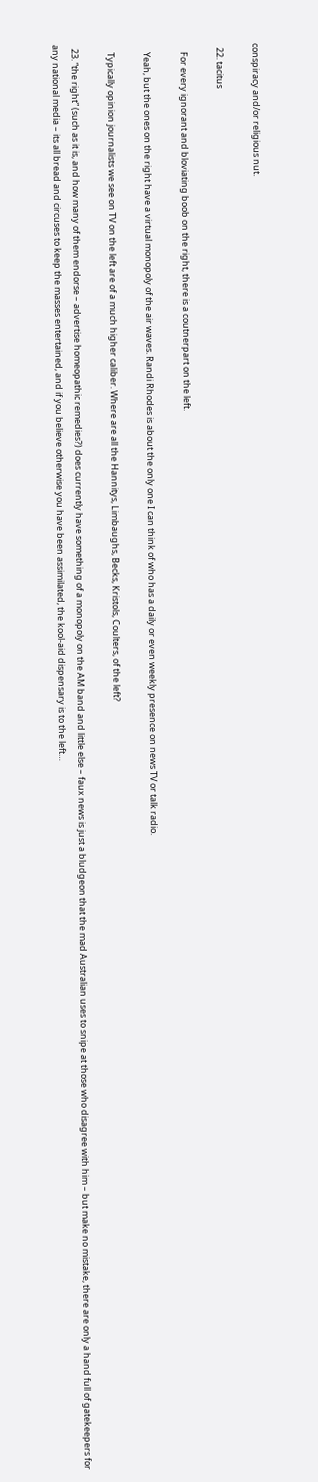conspiracy and/or religious nut.

  22. tacitus

    For every ignorant and bloviating boob on the right, there is a coutnerpart on the left.

    Yeah, but the ones on the right have a virtual monopoly of the air waves. Randi Rhodes is about the only one I can think of who has a daily or even weekly presence on news TV or talk radio.

    Typically opinion journalists we see on TV on the left are of a much higher caliber. Where are all the Hannitys, Limbaughs, Becks, Kristols, Coulters, of the left?

  23. “the right” (such as it is, and how many of them endorse – advertise homeopathic remedies?) does currently have something of a monopoly on the AM band and little else – faux news is just a bludgeon that the mad Australian uses to snipe at those who disagree with him – but make no mistake, there are only a hand full of gatekeepers for any national media – its all bread and circuses to keep the masses entertained, and if you believe otherwise you have been assimilated, the kool-aid dispensary is to the left…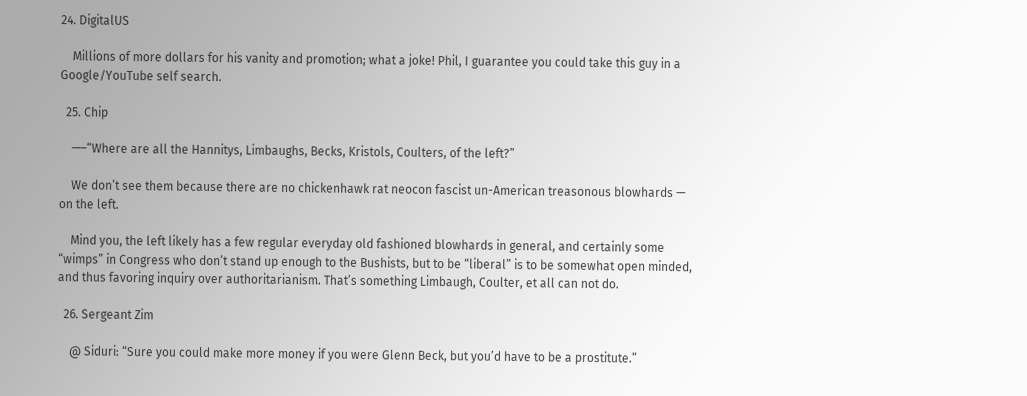24. DigitalUS

    Millions of more dollars for his vanity and promotion; what a joke! Phil, I guarantee you could take this guy in a Google/YouTube self search.

  25. Chip

    —–“Where are all the Hannitys, Limbaughs, Becks, Kristols, Coulters, of the left?”

    We don’t see them because there are no chickenhawk rat neocon fascist un-American treasonous blowhards — on the left.

    Mind you, the left likely has a few regular everyday old fashioned blowhards in general, and certainly some “wimps” in Congress who don’t stand up enough to the Bushists, but to be “liberal” is to be somewhat open minded, and thus favoring inquiry over authoritarianism. That’s something Limbaugh, Coulter, et all can not do.

  26. Sergeant Zim

    @ Siduri: “Sure you could make more money if you were Glenn Beck, but you’d have to be a prostitute.”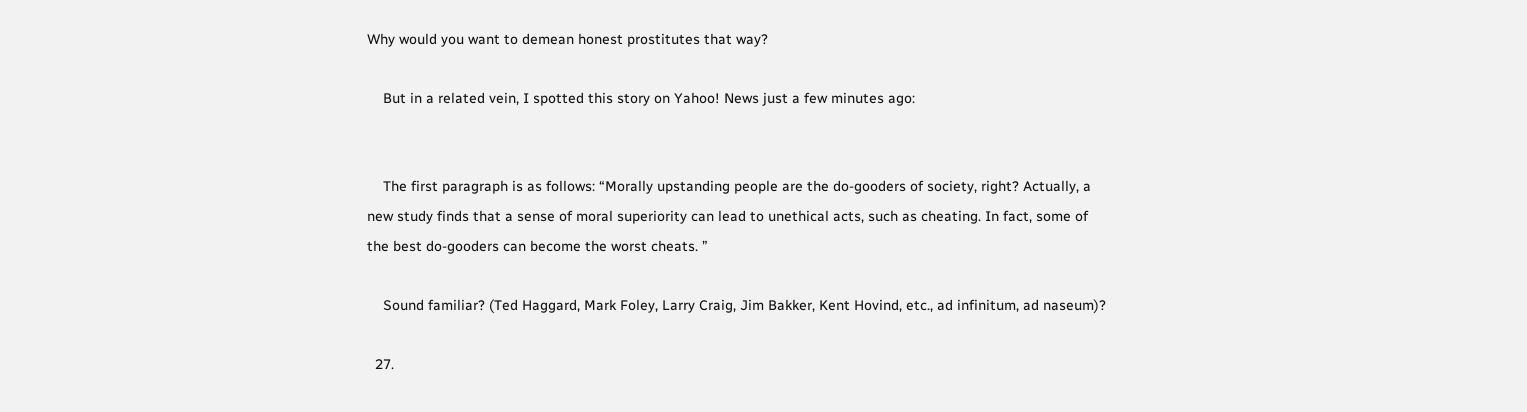Why would you want to demean honest prostitutes that way?

    But in a related vein, I spotted this story on Yahoo! News just a few minutes ago:


    The first paragraph is as follows: “Morally upstanding people are the do-gooders of society, right? Actually, a new study finds that a sense of moral superiority can lead to unethical acts, such as cheating. In fact, some of the best do-gooders can become the worst cheats. ”

    Sound familiar? (Ted Haggard, Mark Foley, Larry Craig, Jim Bakker, Kent Hovind, etc., ad infinitum, ad naseum)?

  27.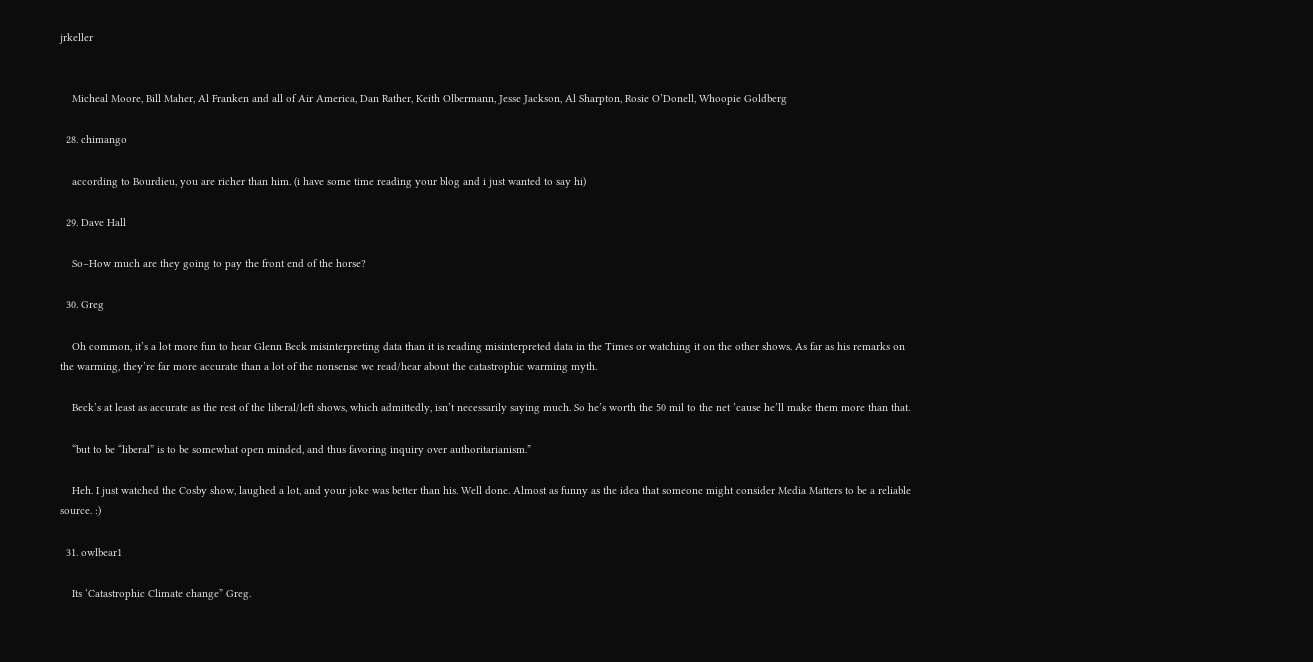jrkeller


    Micheal Moore, Bill Maher, Al Franken and all of Air America, Dan Rather, Keith Olbermann, Jesse Jackson, Al Sharpton, Rosie O’Donell, Whoopie Goldberg

  28. chimango

    according to Bourdieu, you are richer than him. (i have some time reading your blog and i just wanted to say hi)

  29. Dave Hall

    So–How much are they going to pay the front end of the horse?

  30. Greg

    Oh common, it’s a lot more fun to hear Glenn Beck misinterpreting data than it is reading misinterpreted data in the Times or watching it on the other shows. As far as his remarks on the warming, they’re far more accurate than a lot of the nonsense we read/hear about the catastrophic warming myth.

    Beck’s at least as accurate as the rest of the liberal/left shows, which admittedly, isn’t necessarily saying much. So he’s worth the 50 mil to the net ’cause he’ll make them more than that.

    “but to be “liberal” is to be somewhat open minded, and thus favoring inquiry over authoritarianism.”

    Heh. I just watched the Cosby show, laughed a lot, and your joke was better than his. Well done. Almost as funny as the idea that someone might consider Media Matters to be a reliable source. :)

  31. owlbear1

    Its ‘Catastrophic Climate change” Greg.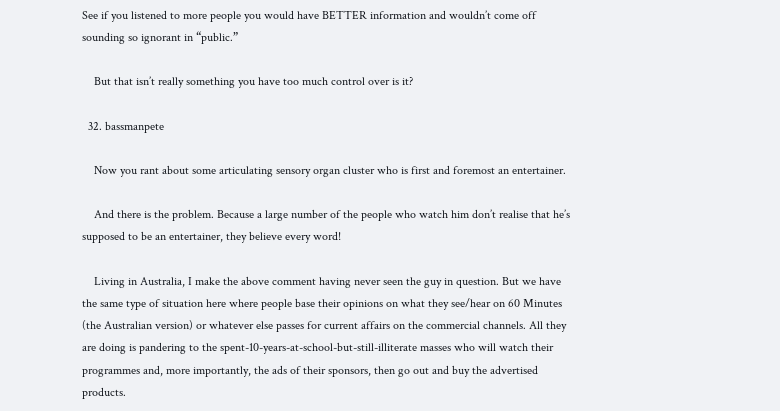See if you listened to more people you would have BETTER information and wouldn’t come off sounding so ignorant in “public.”

    But that isn’t really something you have too much control over is it?

  32. bassmanpete

    Now you rant about some articulating sensory organ cluster who is first and foremost an entertainer.

    And there is the problem. Because a large number of the people who watch him don’t realise that he’s supposed to be an entertainer, they believe every word!

    Living in Australia, I make the above comment having never seen the guy in question. But we have the same type of situation here where people base their opinions on what they see/hear on 60 Minutes (the Australian version) or whatever else passes for current affairs on the commercial channels. All they are doing is pandering to the spent-10-years-at-school-but-still-illiterate masses who will watch their programmes and, more importantly, the ads of their sponsors, then go out and buy the advertised products.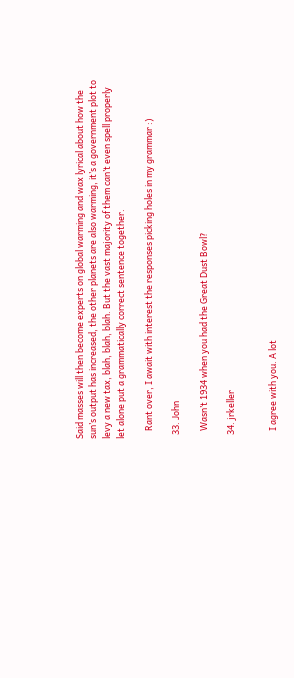Said masses will then become experts on global warming and wax lyrical about how the sun’s output has increased, the other planets are also warming, it’s a government plot to levy a new tax, blah, blah, blah. But the vast majority of them can’t even spell properly let alone put a grammatically correct sentence together.

    Rant over, I await with interest the responses picking holes in my grammar :)

  33. John

    Wasn’t 1934 when you had the Great Dust Bowl?

  34. jrkeller


    I agree with you. A lot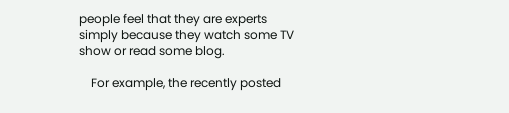people feel that they are experts simply because they watch some TV show or read some blog.

    For example, the recently posted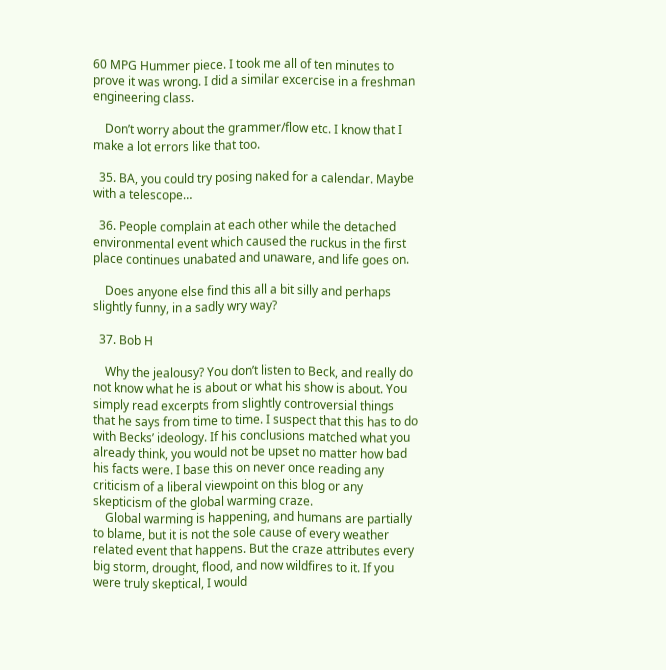60 MPG Hummer piece. I took me all of ten minutes to prove it was wrong. I did a similar excercise in a freshman engineering class.

    Don’t worry about the grammer/flow etc. I know that I make a lot errors like that too.

  35. BA, you could try posing naked for a calendar. Maybe with a telescope…

  36. People complain at each other while the detached environmental event which caused the ruckus in the first place continues unabated and unaware, and life goes on.

    Does anyone else find this all a bit silly and perhaps slightly funny, in a sadly wry way?

  37. Bob H

    Why the jealousy? You don’t listen to Beck, and really do not know what he is about or what his show is about. You simply read excerpts from slightly controversial things that he says from time to time. I suspect that this has to do with Becks’ ideology. If his conclusions matched what you already think, you would not be upset no matter how bad his facts were. I base this on never once reading any criticism of a liberal viewpoint on this blog or any skepticism of the global warming craze.
    Global warming is happening, and humans are partially to blame, but it is not the sole cause of every weather related event that happens. But the craze attributes every big storm, drought, flood, and now wildfires to it. If you were truly skeptical, I would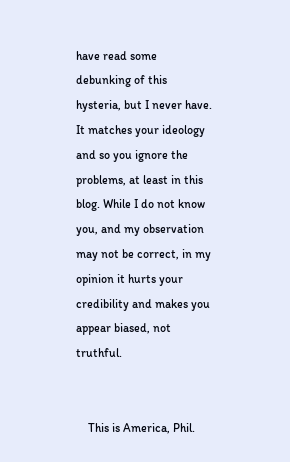have read some debunking of this hysteria, but I never have. It matches your ideology and so you ignore the problems, at least in this blog. While I do not know you, and my observation may not be correct, in my opinion it hurts your credibility and makes you appear biased, not truthful.


    This is America, Phil.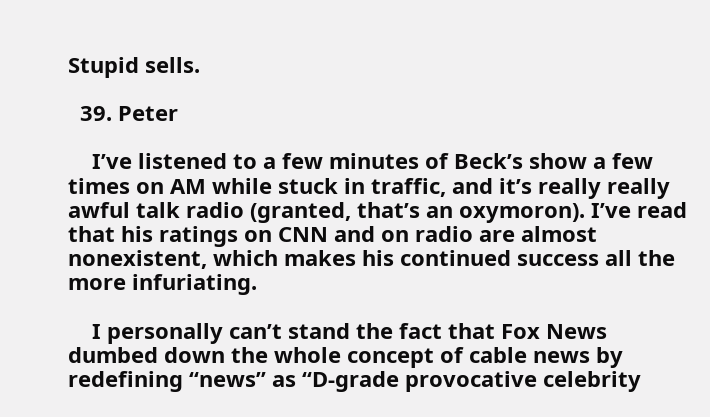Stupid sells.

  39. Peter

    I’ve listened to a few minutes of Beck’s show a few times on AM while stuck in traffic, and it’s really really awful talk radio (granted, that’s an oxymoron). I’ve read that his ratings on CNN and on radio are almost nonexistent, which makes his continued success all the more infuriating.

    I personally can’t stand the fact that Fox News dumbed down the whole concept of cable news by redefining “news” as “D-grade provocative celebrity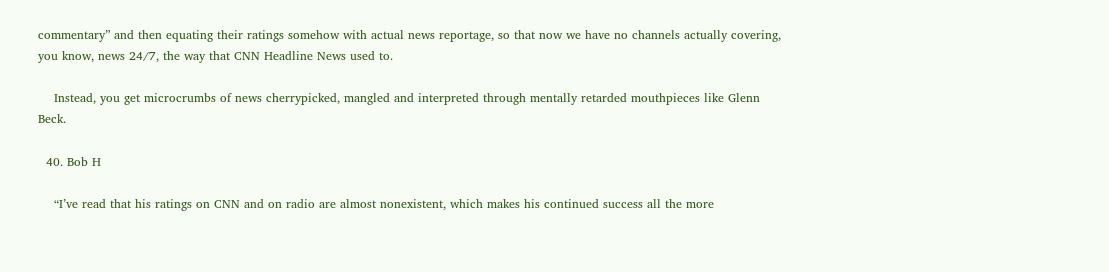commentary” and then equating their ratings somehow with actual news reportage, so that now we have no channels actually covering, you know, news 24/7, the way that CNN Headline News used to.

    Instead, you get microcrumbs of news cherrypicked, mangled and interpreted through mentally retarded mouthpieces like Glenn Beck.

  40. Bob H

    “I’ve read that his ratings on CNN and on radio are almost nonexistent, which makes his continued success all the more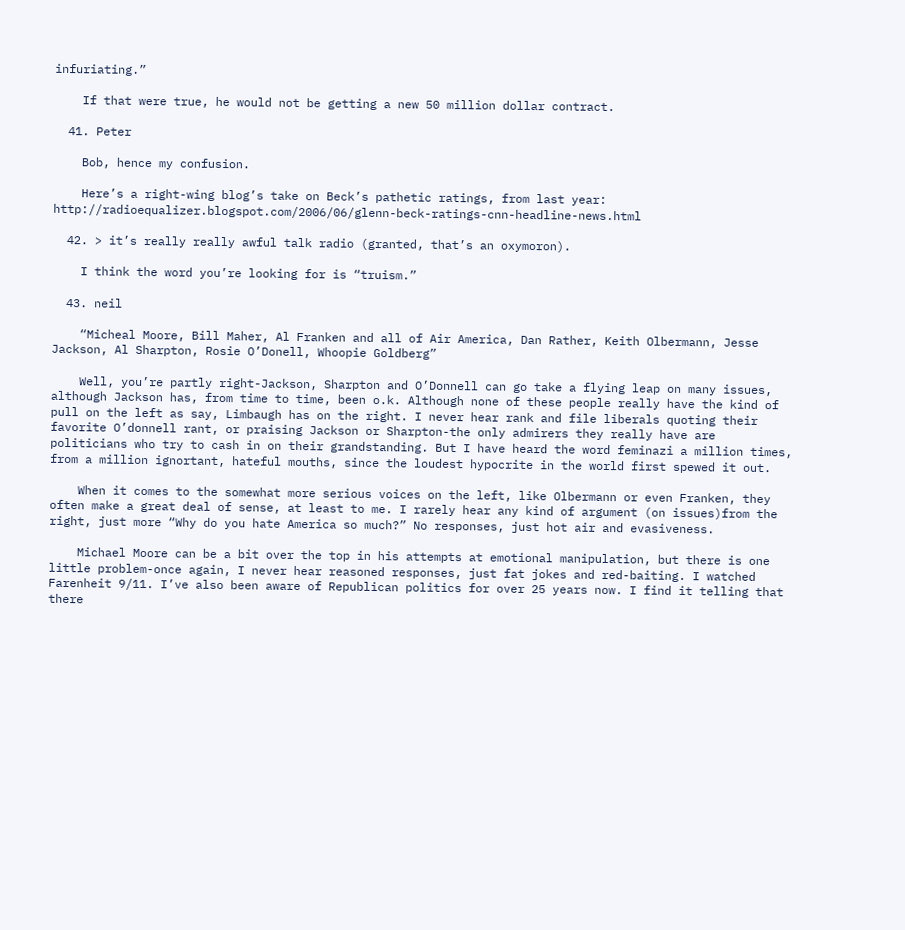infuriating.”

    If that were true, he would not be getting a new 50 million dollar contract.

  41. Peter

    Bob, hence my confusion.

    Here’s a right-wing blog’s take on Beck’s pathetic ratings, from last year: http://radioequalizer.blogspot.com/2006/06/glenn-beck-ratings-cnn-headline-news.html

  42. > it’s really really awful talk radio (granted, that’s an oxymoron).

    I think the word you’re looking for is “truism.”

  43. neil

    “Micheal Moore, Bill Maher, Al Franken and all of Air America, Dan Rather, Keith Olbermann, Jesse Jackson, Al Sharpton, Rosie O’Donell, Whoopie Goldberg”

    Well, you’re partly right-Jackson, Sharpton and O’Donnell can go take a flying leap on many issues, although Jackson has, from time to time, been o.k. Although none of these people really have the kind of pull on the left as say, Limbaugh has on the right. I never hear rank and file liberals quoting their favorite O’donnell rant, or praising Jackson or Sharpton-the only admirers they really have are politicians who try to cash in on their grandstanding. But I have heard the word feminazi a million times, from a million ignortant, hateful mouths, since the loudest hypocrite in the world first spewed it out.

    When it comes to the somewhat more serious voices on the left, like Olbermann or even Franken, they often make a great deal of sense, at least to me. I rarely hear any kind of argument (on issues)from the right, just more “Why do you hate America so much?” No responses, just hot air and evasiveness.

    Michael Moore can be a bit over the top in his attempts at emotional manipulation, but there is one little problem-once again, I never hear reasoned responses, just fat jokes and red-baiting. I watched Farenheit 9/11. I’ve also been aware of Republican politics for over 25 years now. I find it telling that there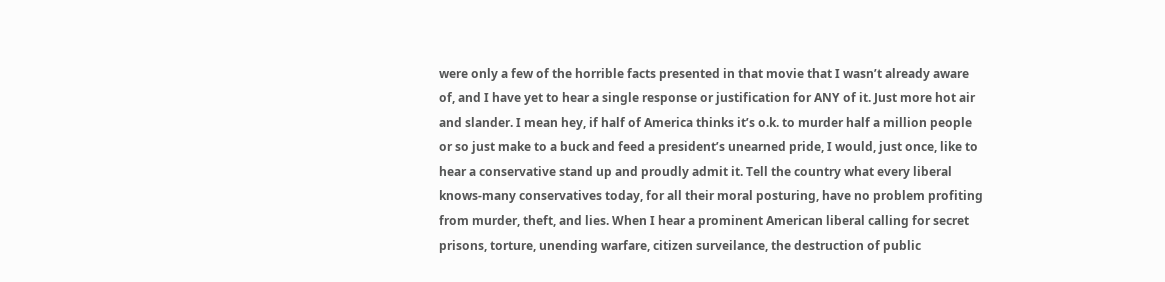were only a few of the horrible facts presented in that movie that I wasn’t already aware of, and I have yet to hear a single response or justification for ANY of it. Just more hot air and slander. I mean hey, if half of America thinks it’s o.k. to murder half a million people or so just make to a buck and feed a president’s unearned pride, I would, just once, like to hear a conservative stand up and proudly admit it. Tell the country what every liberal knows-many conservatives today, for all their moral posturing, have no problem profiting from murder, theft, and lies. When I hear a prominent American liberal calling for secret prisons, torture, unending warfare, citizen surveilance, the destruction of public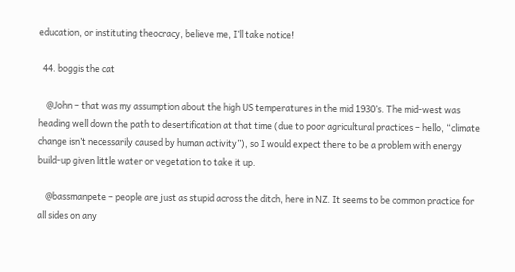education, or instituting theocracy, believe me, I’ll take notice!

  44. boggis the cat

    @John – that was my assumption about the high US temperatures in the mid 1930’s. The mid-west was heading well down the path to desertification at that time (due to poor agricultural practices – hello, “climate change isn’t necessarily caused by human activity”), so I would expect there to be a problem with energy build-up given little water or vegetation to take it up.

    @bassmanpete – people are just as stupid across the ditch, here in NZ. It seems to be common practice for all sides on any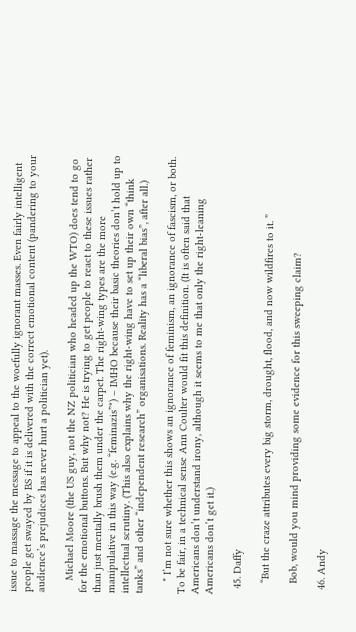issue to massage the message to appeal to the woefully ignorant masses. Even fairly intelligent people get swayed by BS if it is delivered with the correct emotional content (pandering to your audience’s prejudices has never hurt a politician yet).

    Michael Moore (the US guy, not the NZ politician who headed up the WTO) does tend to go for the emotional buttons. But why not? He is trying to get people to react to these issues rather than just mentally brush them under the carpet. The right-wing types are the more manipulative in this way (e.g. “feminazis”*) – IMHO because their basic theories don’t hold up to intellectual scrutiny. (This also explains why the right-wing have to set up their own “think tanks” and other “independent research” organisations. Reality has a “liberal bias”, after all.)

    * I’m not sure whether this shows an ignorance of feminism, an ignorance of fascism, or both. To be fair, in a technical sense Ann Coulter would fit this definition. (It is often said that Americans don’t understand irony, although it seems to me that only the right-leaning Americans don’t get it.)

  45. Daffy

    “But the craze attributes every big storm, drought, flood, and now wildfires to it. ”

    Bob, would you mind providing some evidence for this sweeping claim?

  46. Andy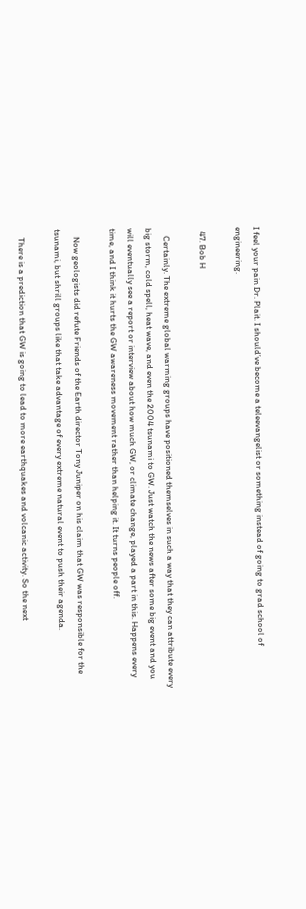I feel your pain Dr. Plait. I should’ve become a teleevangelist or something instead of going to grad school of engineering.

  47. Bob H

    Certainly. The extreme global warming groups have positioned themselves in such a way that they can attribute every big storm, cold spell, heat wave, and even the 2004 tsunami to GW. Just watch the news after some big event and you will eventually see a report or interview about how much GW, or climate change, played a part in this. Happens every time, and I think it hurts the GW awareness movement rather than helping it. It turns people off.

    Now geologists did refute Friends of the Earth director Tony Juniper on his claim that GW was responsible for the tsunami, but shrill groups like that take advantage of every extreme natural event to push their agenda.

    There is a prediction that GW is going to lead to more earthquakes and volcanic activity. So the next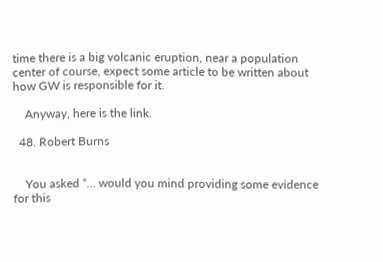time there is a big volcanic eruption, near a population center of course, expect some article to be written about how GW is responsible for it.

    Anyway, here is the link.

  48. Robert Burns


    You asked “… would you mind providing some evidence for this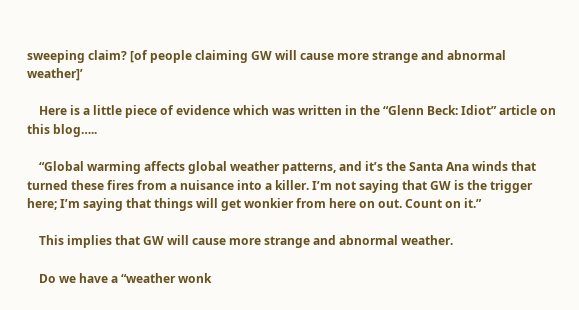sweeping claim? [of people claiming GW will cause more strange and abnormal weather]’

    Here is a little piece of evidence which was written in the “Glenn Beck: Idiot” article on this blog…..

    “Global warming affects global weather patterns, and it’s the Santa Ana winds that turned these fires from a nuisance into a killer. I’m not saying that GW is the trigger here; I’m saying that things will get wonkier from here on out. Count on it.”

    This implies that GW will cause more strange and abnormal weather.

    Do we have a “weather wonk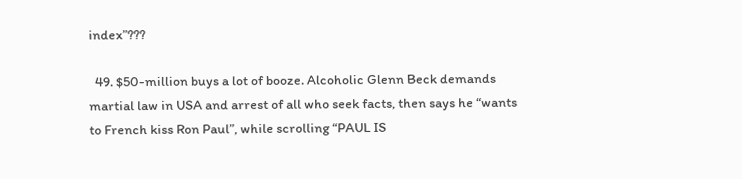index”???

  49. $50-million buys a lot of booze. Alcoholic Glenn Beck demands martial law in USA and arrest of all who seek facts, then says he “wants to French kiss Ron Paul”, while scrolling “PAUL IS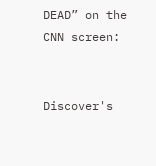DEAD” on the CNN screen:


Discover's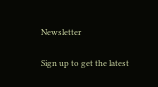Newsletter

Sign up to get the latest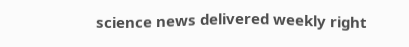science news delivered weekly right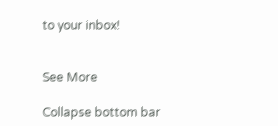to your inbox!


See More

Collapse bottom bar